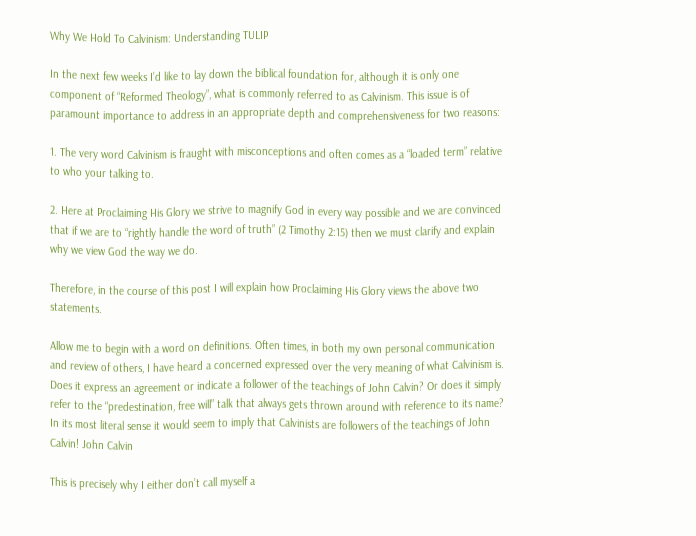Why We Hold To Calvinism: Understanding TULIP

In the next few weeks I’d like to lay down the biblical foundation for, although it is only one component of “Reformed Theology”, what is commonly referred to as Calvinism. This issue is of paramount importance to address in an appropriate depth and comprehensiveness for two reasons:

1. The very word Calvinism is fraught with misconceptions and often comes as a “loaded term” relative to who your talking to.

2. Here at Proclaiming His Glory we strive to magnify God in every way possible and we are convinced that if we are to “rightly handle the word of truth” (2 Timothy 2:15) then we must clarify and explain why we view God the way we do.

Therefore, in the course of this post I will explain how Proclaiming His Glory views the above two statements.

Allow me to begin with a word on definitions. Often times, in both my own personal communication and review of others, I have heard a concerned expressed over the very meaning of what Calvinism is. Does it express an agreement or indicate a follower of the teachings of John Calvin? Or does it simply refer to the “predestination, free will” talk that always gets thrown around with reference to its name? In its most literal sense it would seem to imply that Calvinists are followers of the teachings of John Calvin! John Calvin

This is precisely why I either don’t call myself a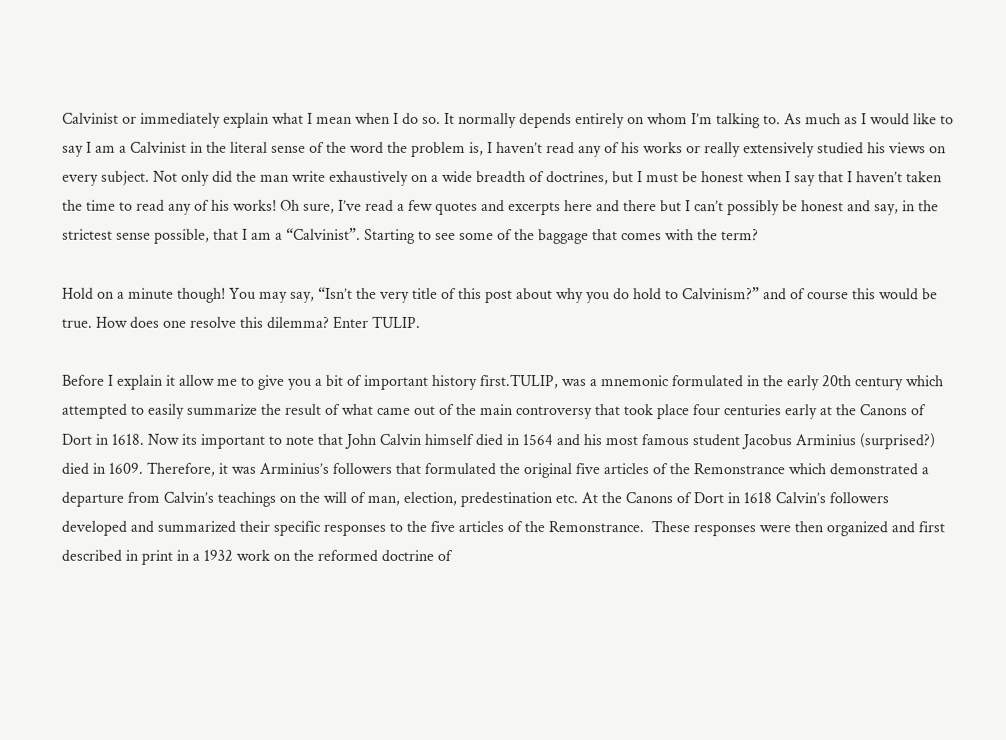Calvinist or immediately explain what I mean when I do so. It normally depends entirely on whom I’m talking to. As much as I would like to say I am a Calvinist in the literal sense of the word the problem is, I haven’t read any of his works or really extensively studied his views on every subject. Not only did the man write exhaustively on a wide breadth of doctrines, but I must be honest when I say that I haven’t taken the time to read any of his works! Oh sure, I’ve read a few quotes and excerpts here and there but I can’t possibly be honest and say, in the strictest sense possible, that I am a “Calvinist”. Starting to see some of the baggage that comes with the term?

Hold on a minute though! You may say, “Isn’t the very title of this post about why you do hold to Calvinism?” and of course this would be true. How does one resolve this dilemma? Enter TULIP.

Before I explain it allow me to give you a bit of important history first.TULIP, was a mnemonic formulated in the early 20th century which attempted to easily summarize the result of what came out of the main controversy that took place four centuries early at the Canons of Dort in 1618. Now its important to note that John Calvin himself died in 1564 and his most famous student Jacobus Arminius (surprised?) died in 1609. Therefore, it was Arminius’s followers that formulated the original five articles of the Remonstrance which demonstrated a departure from Calvin’s teachings on the will of man, election, predestination etc. At the Canons of Dort in 1618 Calvin’s followers developed and summarized their specific responses to the five articles of the Remonstrance.  These responses were then organized and first described in print in a 1932 work on the reformed doctrine of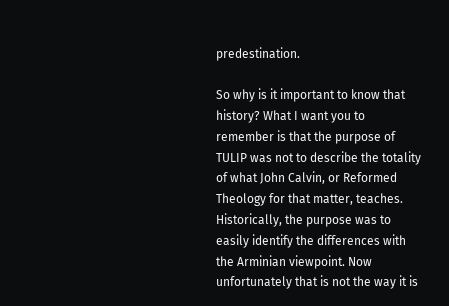predestination.

So why is it important to know that history? What I want you to remember is that the purpose of TULIP was not to describe the totality of what John Calvin, or Reformed Theology for that matter, teaches. Historically, the purpose was to easily identify the differences with the Arminian viewpoint. Now unfortunately that is not the way it is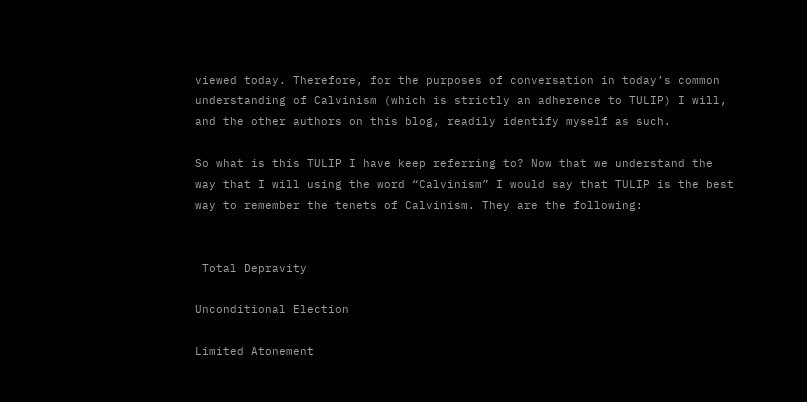viewed today. Therefore, for the purposes of conversation in today’s common understanding of Calvinism (which is strictly an adherence to TULIP) I will, and the other authors on this blog, readily identify myself as such.

So what is this TULIP I have keep referring to? Now that we understand the way that I will using the word “Calvinism” I would say that TULIP is the best way to remember the tenets of Calvinism. They are the following:


 Total Depravity

Unconditional Election

Limited Atonement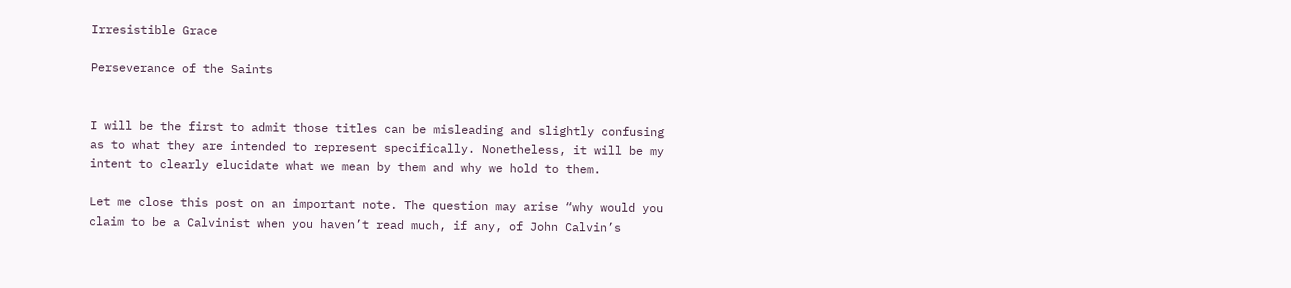Irresistible Grace

Perseverance of the Saints


I will be the first to admit those titles can be misleading and slightly confusing as to what they are intended to represent specifically. Nonetheless, it will be my intent to clearly elucidate what we mean by them and why we hold to them.

Let me close this post on an important note. The question may arise “why would you claim to be a Calvinist when you haven’t read much, if any, of John Calvin’s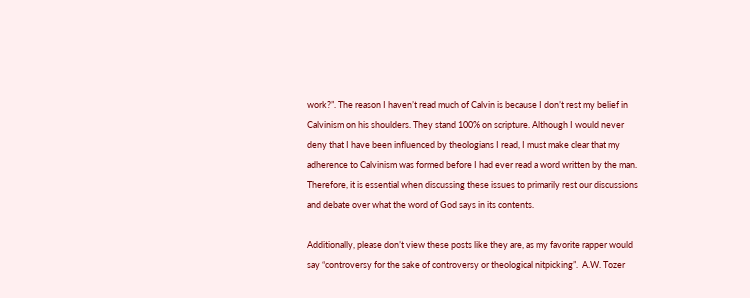work?”. The reason I haven’t read much of Calvin is because I don’t rest my belief in Calvinism on his shoulders. They stand 100% on scripture. Although I would never deny that I have been influenced by theologians I read, I must make clear that my adherence to Calvinism was formed before I had ever read a word written by the man. Therefore, it is essential when discussing these issues to primarily rest our discussions and debate over what the word of God says in its contents.

Additionally, please don’t view these posts like they are, as my favorite rapper would say “controversy for the sake of controversy or theological nitpicking”.  A.W. Tozer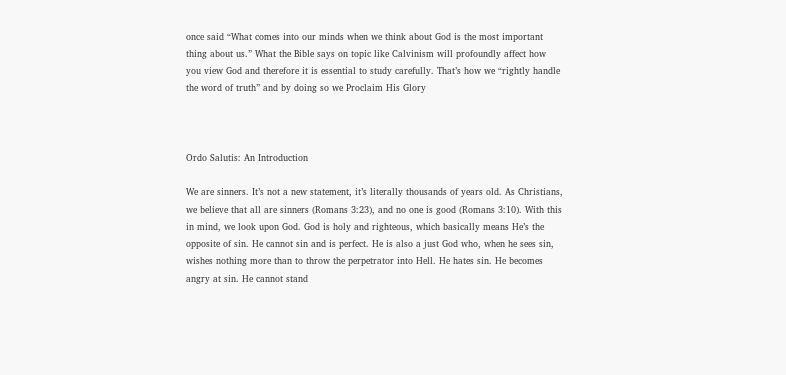once said “What comes into our minds when we think about God is the most important thing about us.” What the Bible says on topic like Calvinism will profoundly affect how you view God and therefore it is essential to study carefully. That’s how we “rightly handle the word of truth” and by doing so we Proclaim His Glory



Ordo Salutis: An Introduction

We are sinners. It’s not a new statement, it’s literally thousands of years old. As Christians, we believe that all are sinners (Romans 3:23), and no one is good (Romans 3:10). With this in mind, we look upon God. God is holy and righteous, which basically means He’s the opposite of sin. He cannot sin and is perfect. He is also a just God who, when he sees sin, wishes nothing more than to throw the perpetrator into Hell. He hates sin. He becomes angry at sin. He cannot stand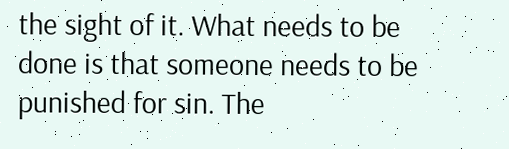the sight of it. What needs to be done is that someone needs to be punished for sin. The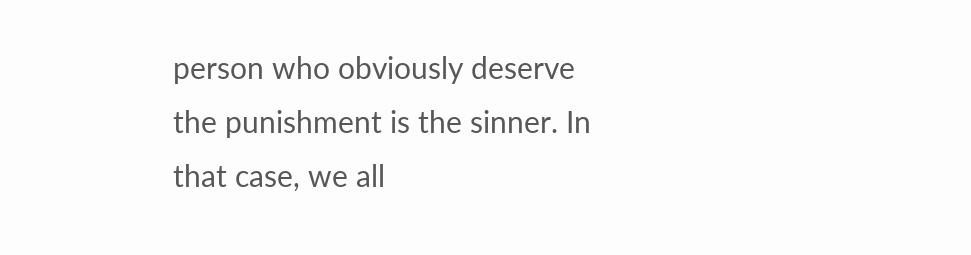person who obviously deserve the punishment is the sinner. In that case, we all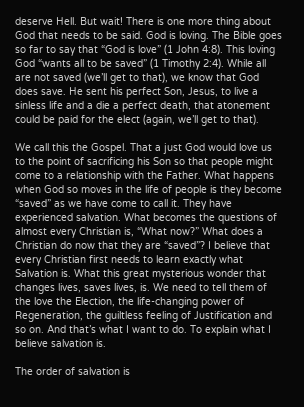deserve Hell. But wait! There is one more thing about God that needs to be said. God is loving. The Bible goes so far to say that “God is love” (1 John 4:8). This loving God “wants all to be saved” (1 Timothy 2:4). While all are not saved (we’ll get to that), we know that God does save. He sent his perfect Son, Jesus, to live a sinless life and a die a perfect death, that atonement could be paid for the elect (again, we’ll get to that).

We call this the Gospel. That a just God would love us to the point of sacrificing his Son so that people might come to a relationship with the Father. What happens when God so moves in the life of people is they become “saved” as we have come to call it. They have experienced salvation. What becomes the questions of almost every Christian is, “What now?” What does a Christian do now that they are “saved”? I believe that every Christian first needs to learn exactly what Salvation is. What this great mysterious wonder that changes lives, saves lives, is. We need to tell them of the love the Election, the life-changing power of Regeneration, the guiltless feeling of Justification and so on. And that’s what I want to do. To explain what I believe salvation is.

The order of salvation is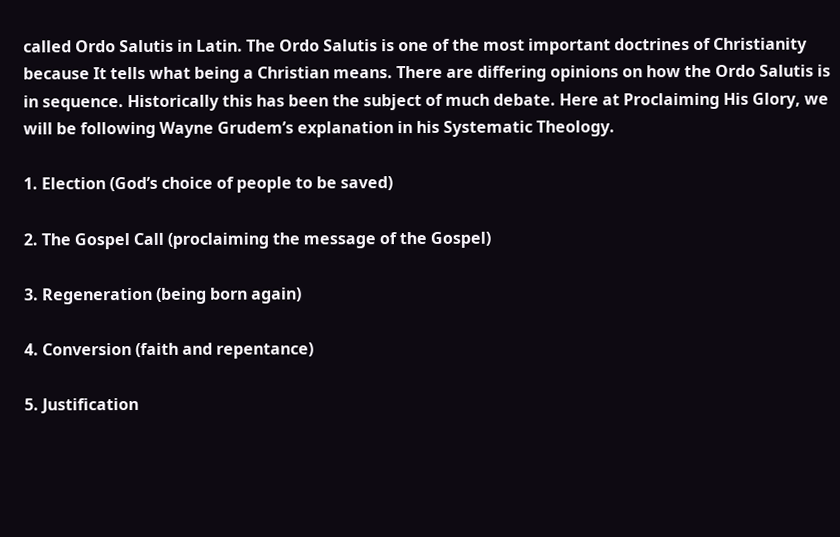called Ordo Salutis in Latin. The Ordo Salutis is one of the most important doctrines of Christianity because It tells what being a Christian means. There are differing opinions on how the Ordo Salutis is in sequence. Historically this has been the subject of much debate. Here at Proclaiming His Glory, we will be following Wayne Grudem’s explanation in his Systematic Theology.

1. Election (God’s choice of people to be saved)

2. The Gospel Call (proclaiming the message of the Gospel)

3. Regeneration (being born again)

4. Conversion (faith and repentance)

5. Justification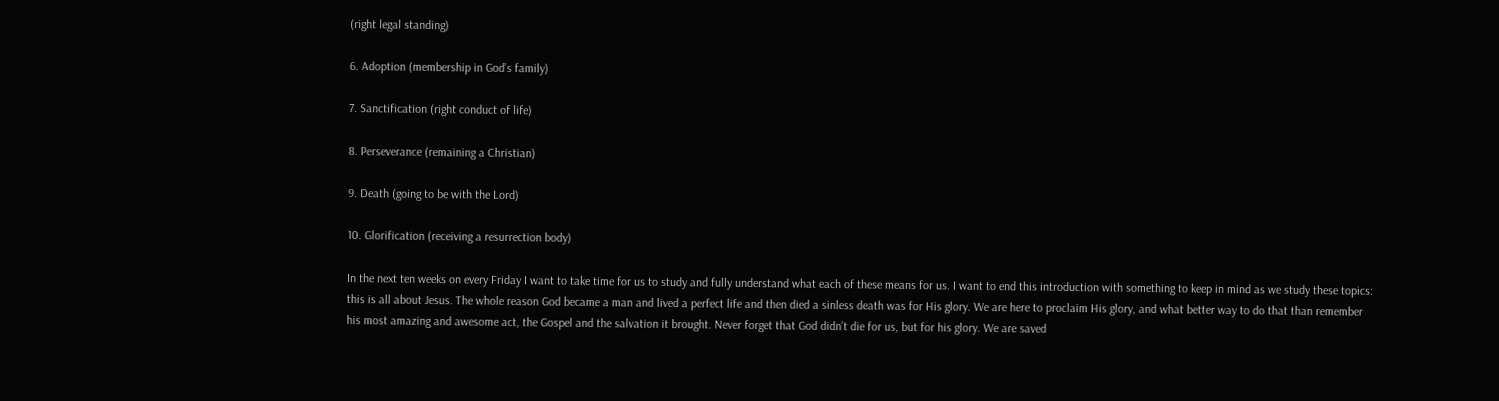(right legal standing)

6. Adoption (membership in God’s family)

7. Sanctification (right conduct of life)

8. Perseverance (remaining a Christian)

9. Death (going to be with the Lord)

10. Glorification (receiving a resurrection body)

In the next ten weeks on every Friday I want to take time for us to study and fully understand what each of these means for us. I want to end this introduction with something to keep in mind as we study these topics: this is all about Jesus. The whole reason God became a man and lived a perfect life and then died a sinless death was for His glory. We are here to proclaim His glory, and what better way to do that than remember his most amazing and awesome act, the Gospel and the salvation it brought. Never forget that God didn’t die for us, but for his glory. We are saved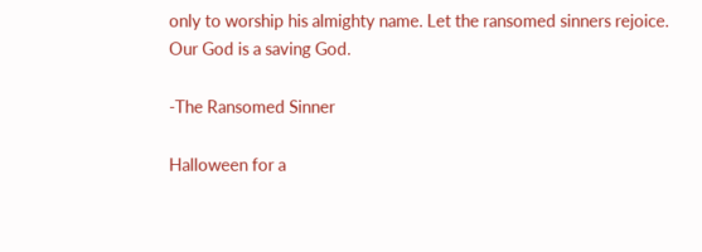only to worship his almighty name. Let the ransomed sinners rejoice. Our God is a saving God.

-The Ransomed Sinner

Halloween for a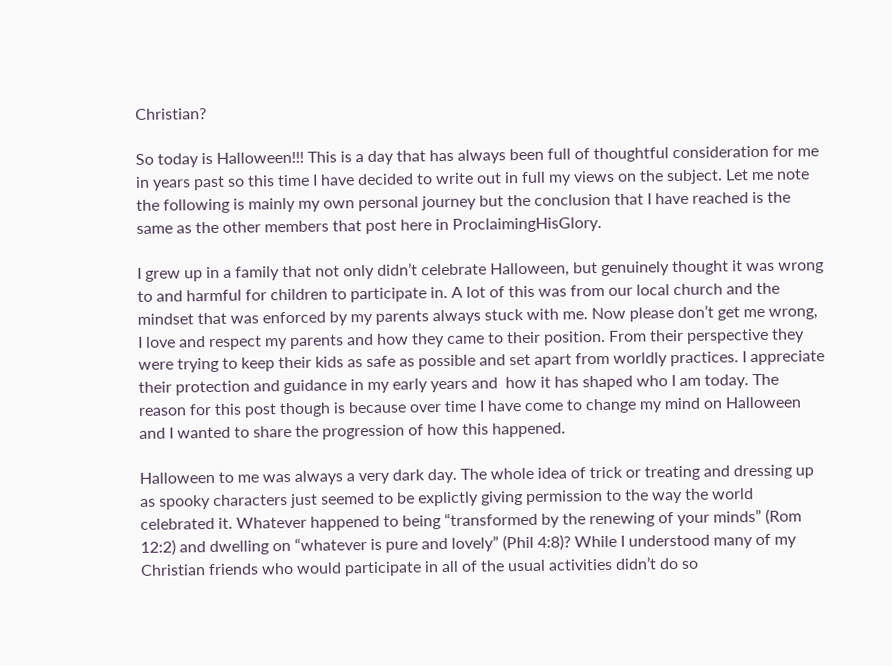Christian?

So today is Halloween!!! This is a day that has always been full of thoughtful consideration for me in years past so this time I have decided to write out in full my views on the subject. Let me note the following is mainly my own personal journey but the conclusion that I have reached is the same as the other members that post here in ProclaimingHisGlory.

I grew up in a family that not only didn’t celebrate Halloween, but genuinely thought it was wrong to and harmful for children to participate in. A lot of this was from our local church and the mindset that was enforced by my parents always stuck with me. Now please don’t get me wrong, I love and respect my parents and how they came to their position. From their perspective they were trying to keep their kids as safe as possible and set apart from worldly practices. I appreciate their protection and guidance in my early years and  how it has shaped who I am today. The reason for this post though is because over time I have come to change my mind on Halloween and I wanted to share the progression of how this happened.

Halloween to me was always a very dark day. The whole idea of trick or treating and dressing up as spooky characters just seemed to be explictly giving permission to the way the world celebrated it. Whatever happened to being “transformed by the renewing of your minds” (Rom 12:2) and dwelling on “whatever is pure and lovely” (Phil 4:8)? While I understood many of my Christian friends who would participate in all of the usual activities didn’t do so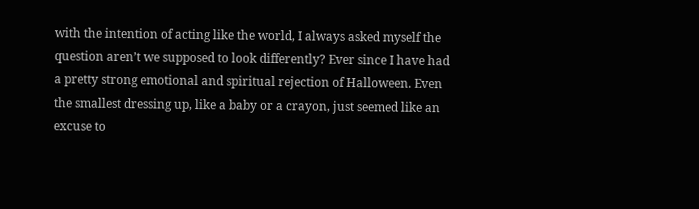with the intention of acting like the world, I always asked myself the question aren’t we supposed to look differently? Ever since I have had a pretty strong emotional and spiritual rejection of Halloween. Even the smallest dressing up, like a baby or a crayon, just seemed like an excuse to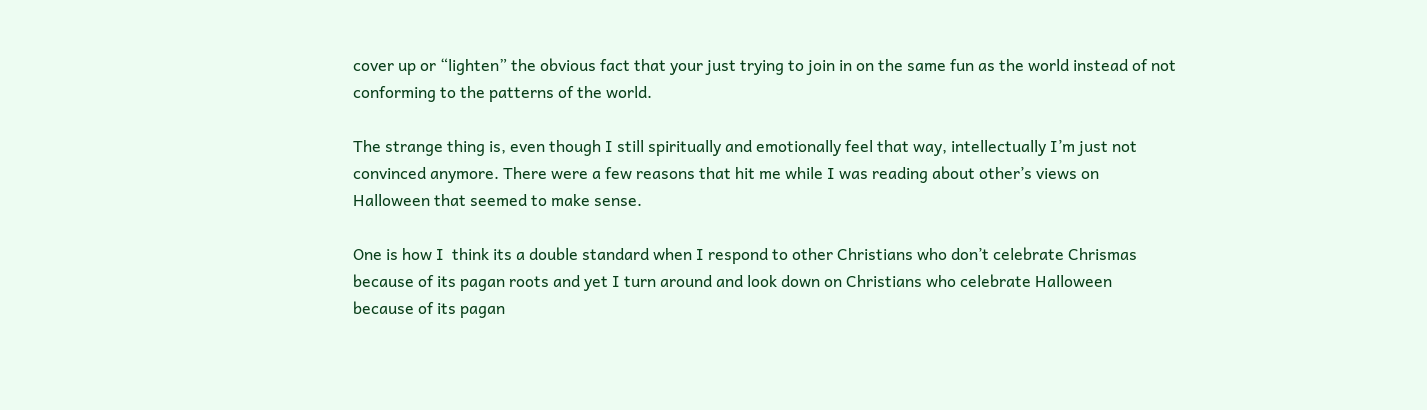cover up or “lighten” the obvious fact that your just trying to join in on the same fun as the world instead of not conforming to the patterns of the world.

The strange thing is, even though I still spiritually and emotionally feel that way, intellectually I’m just not convinced anymore. There were a few reasons that hit me while I was reading about other’s views on Halloween that seemed to make sense.

One is how I  think its a double standard when I respond to other Christians who don’t celebrate Chrismas because of its pagan roots and yet I turn around and look down on Christians who celebrate Halloween because of its pagan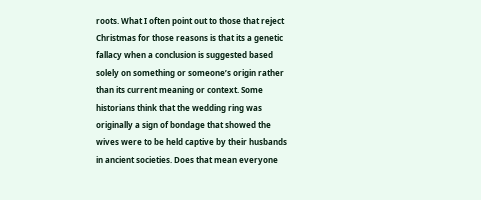roots. What I often point out to those that reject Christmas for those reasons is that its a genetic fallacy when a conclusion is suggested based solely on something or someone’s origin rather than its current meaning or context. Some historians think that the wedding ring was originally a sign of bondage that showed the wives were to be held captive by their husbands in ancient societies. Does that mean everyone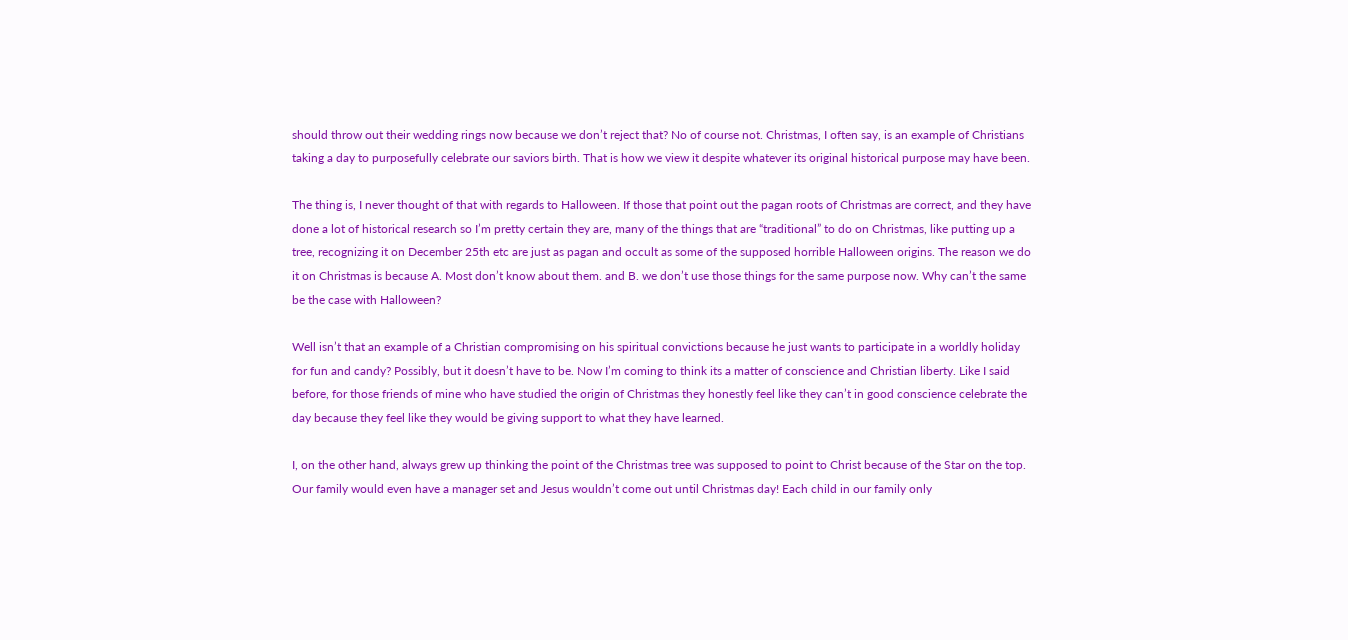should throw out their wedding rings now because we don’t reject that? No of course not. Christmas, I often say, is an example of Christians taking a day to purposefully celebrate our saviors birth. That is how we view it despite whatever its original historical purpose may have been.

The thing is, I never thought of that with regards to Halloween. If those that point out the pagan roots of Christmas are correct, and they have done a lot of historical research so I’m pretty certain they are, many of the things that are “traditional” to do on Christmas, like putting up a tree, recognizing it on December 25th etc are just as pagan and occult as some of the supposed horrible Halloween origins. The reason we do it on Christmas is because A. Most don’t know about them. and B. we don’t use those things for the same purpose now. Why can’t the same be the case with Halloween?

Well isn’t that an example of a Christian compromising on his spiritual convictions because he just wants to participate in a worldly holiday for fun and candy? Possibly, but it doesn’t have to be. Now I’m coming to think its a matter of conscience and Christian liberty. Like I said before, for those friends of mine who have studied the origin of Christmas they honestly feel like they can’t in good conscience celebrate the day because they feel like they would be giving support to what they have learned.

I, on the other hand, always grew up thinking the point of the Christmas tree was supposed to point to Christ because of the Star on the top. Our family would even have a manager set and Jesus wouldn’t come out until Christmas day! Each child in our family only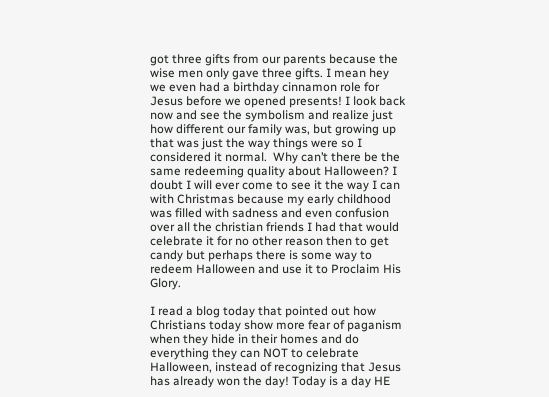got three gifts from our parents because the wise men only gave three gifts. I mean hey we even had a birthday cinnamon role for Jesus before we opened presents! I look back now and see the symbolism and realize just how different our family was, but growing up that was just the way things were so I considered it normal.  Why can’t there be the same redeeming quality about Halloween? I doubt I will ever come to see it the way I can with Christmas because my early childhood was filled with sadness and even confusion over all the christian friends I had that would celebrate it for no other reason then to get candy but perhaps there is some way to redeem Halloween and use it to Proclaim His Glory.

I read a blog today that pointed out how Christians today show more fear of paganism when they hide in their homes and do everything they can NOT to celebrate Halloween, instead of recognizing that Jesus has already won the day! Today is a day HE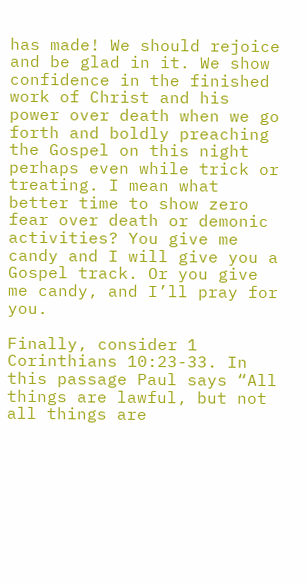has made! We should rejoice and be glad in it. We show confidence in the finished work of Christ and his power over death when we go forth and boldly preaching the Gospel on this night perhaps even while trick or treating. I mean what better time to show zero fear over death or demonic activities? You give me candy and I will give you a Gospel track. Or you give me candy, and I’ll pray for you.

Finally, consider 1 Corinthians 10:23-33. In this passage Paul says “All things are lawful, but not all things are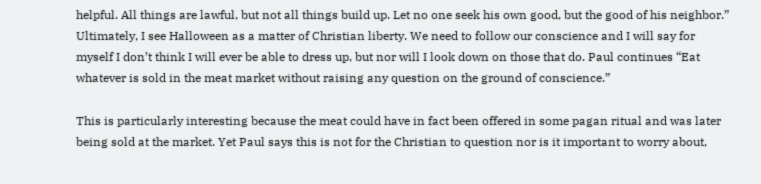helpful. All things are lawful, but not all things build up. Let no one seek his own good, but the good of his neighbor.” Ultimately, I see Halloween as a matter of Christian liberty. We need to follow our conscience and I will say for myself I don’t think I will ever be able to dress up, but nor will I look down on those that do. Paul continues “Eat whatever is sold in the meat market without raising any question on the ground of conscience.”

This is particularly interesting because the meat could have in fact been offered in some pagan ritual and was later being sold at the market. Yet Paul says this is not for the Christian to question nor is it important to worry about,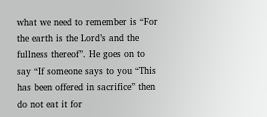what we need to remember is “For the earth is the Lord’s and the fullness thereof”. He goes on to say “If someone says to you “This has been offered in sacrifice” then do not eat it for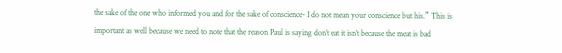the sake of the one who informed you and for the sake of conscience- I do not mean your conscience but his.” This is important as well because we need to note that the reason Paul is saying don’t eat it isn’t because the meat is bad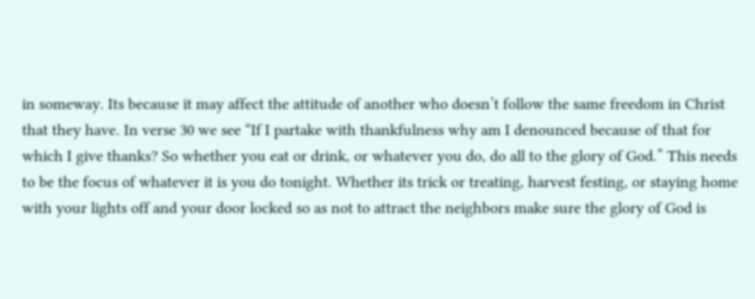in someway. Its because it may affect the attitude of another who doesn’t follow the same freedom in Christ that they have. In verse 30 we see “If I partake with thankfulness why am I denounced because of that for which I give thanks? So whether you eat or drink, or whatever you do, do all to the glory of God.” This needs to be the focus of whatever it is you do tonight. Whether its trick or treating, harvest festing, or staying home with your lights off and your door locked so as not to attract the neighbors make sure the glory of God is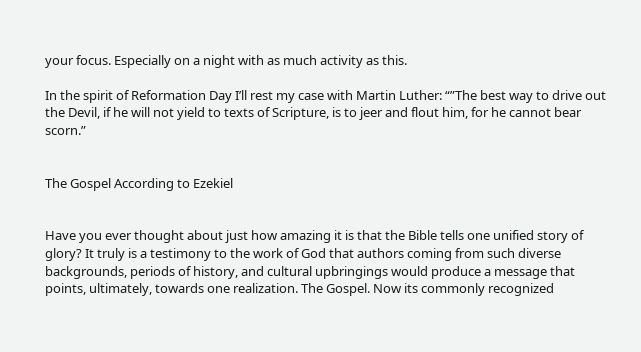your focus. Especially on a night with as much activity as this.

In the spirit of Reformation Day I’ll rest my case with Martin Luther: “”The best way to drive out the Devil, if he will not yield to texts of Scripture, is to jeer and flout him, for he cannot bear scorn.”


The Gospel According to Ezekiel


Have you ever thought about just how amazing it is that the Bible tells one unified story of glory? It truly is a testimony to the work of God that authors coming from such diverse backgrounds, periods of history, and cultural upbringings would produce a message that points, ultimately, towards one realization. The Gospel. Now its commonly recognized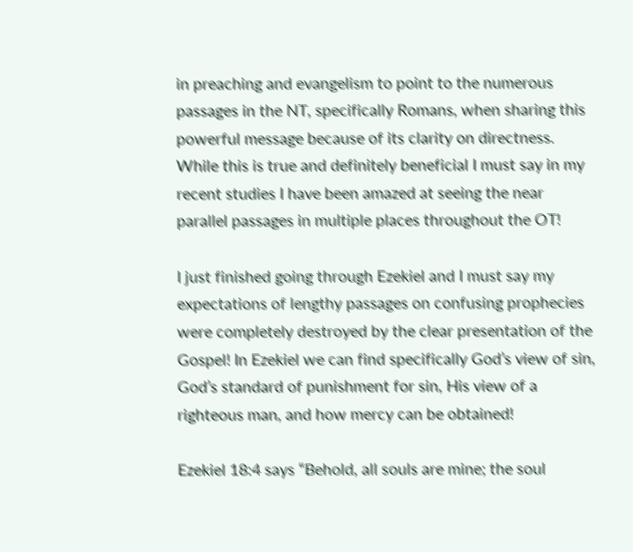in preaching and evangelism to point to the numerous passages in the NT, specifically Romans, when sharing this powerful message because of its clarity on directness. While this is true and definitely beneficial I must say in my recent studies I have been amazed at seeing the near parallel passages in multiple places throughout the OT!

I just finished going through Ezekiel and I must say my expectations of lengthy passages on confusing prophecies were completely destroyed by the clear presentation of the Gospel! In Ezekiel we can find specifically God’s view of sin, God’s standard of punishment for sin, His view of a righteous man, and how mercy can be obtained!

Ezekiel 18:4 says “Behold, all souls are mine; the soul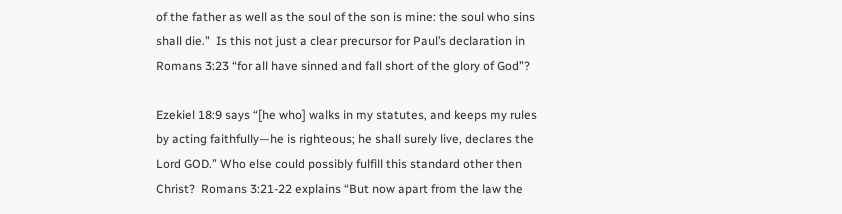of the father as well as the soul of the son is mine: the soul who sins shall die.”  Is this not just a clear precursor for Paul’s declaration in Romans 3:23 “for all have sinned and fall short of the glory of God”?

Ezekiel 18:9 says “[he who] walks in my statutes, and keeps my rules by acting faithfully—he is righteous; he shall surely live, declares the Lord GOD.” Who else could possibly fulfill this standard other then Christ?  Romans 3:21-22 explains “But now apart from the law the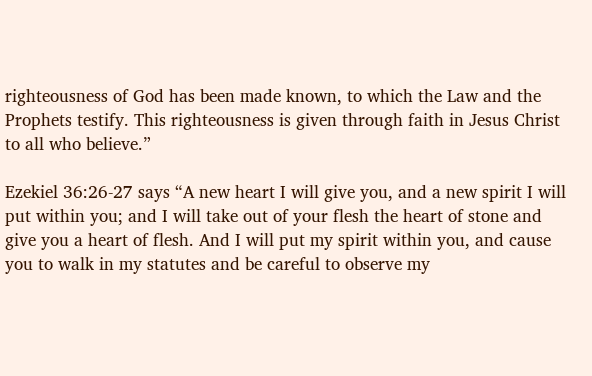righteousness of God has been made known, to which the Law and the Prophets testify. This righteousness is given through faith in Jesus Christ to all who believe.”

Ezekiel 36:26-27 says “A new heart I will give you, and a new spirit I will put within you; and I will take out of your flesh the heart of stone and give you a heart of flesh. And I will put my spirit within you, and cause you to walk in my statutes and be careful to observe my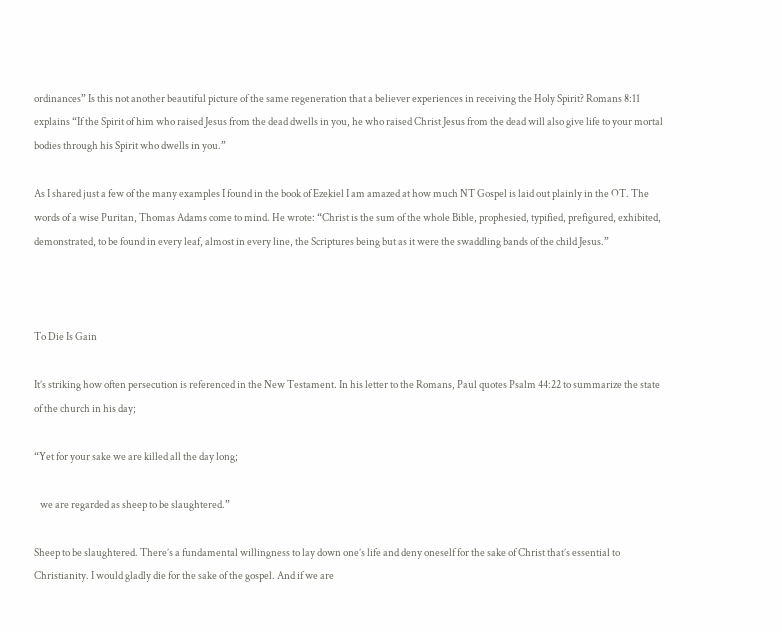ordinances” Is this not another beautiful picture of the same regeneration that a believer experiences in receiving the Holy Spirit? Romans 8:11 explains “If the Spirit of him who raised Jesus from the dead dwells in you, he who raised Christ Jesus from the dead will also give life to your mortal bodies through his Spirit who dwells in you.”

As I shared just a few of the many examples I found in the book of Ezekiel I am amazed at how much NT Gospel is laid out plainly in the OT. The words of a wise Puritan, Thomas Adams come to mind. He wrote: “Christ is the sum of the whole Bible, prophesied, typified, prefigured, exhibited, demonstrated, to be found in every leaf, almost in every line, the Scriptures being but as it were the swaddling bands of the child Jesus.”



To Die Is Gain

It’s striking how often persecution is referenced in the New Testament. In his letter to the Romans, Paul quotes Psalm 44:22 to summarize the state of the church in his day;

“Yet for your sake we are killed all the day long;

   we are regarded as sheep to be slaughtered.”

Sheep to be slaughtered. There’s a fundamental willingness to lay down one’s life and deny oneself for the sake of Christ that’s essential to Christianity. I would gladly die for the sake of the gospel. And if we are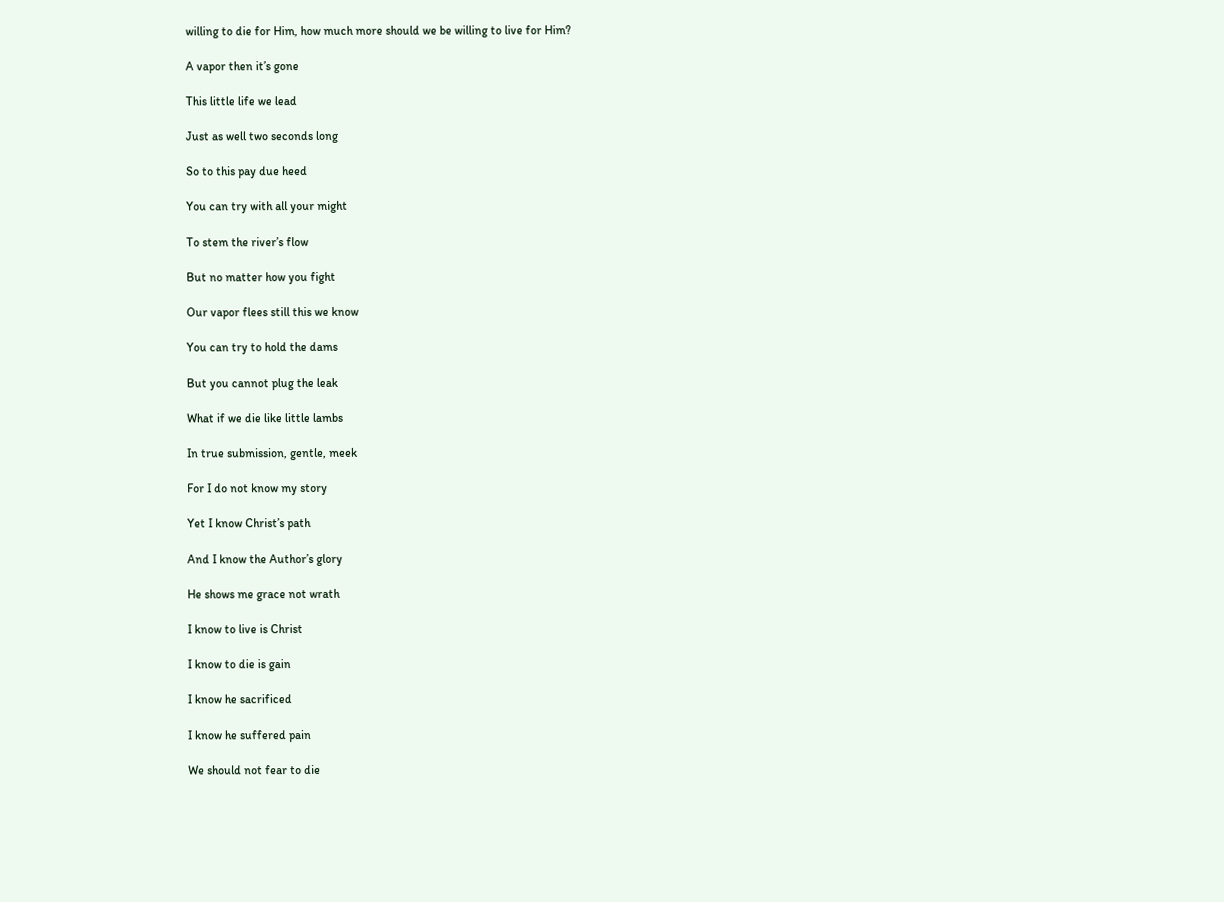willing to die for Him, how much more should we be willing to live for Him?

A vapor then it’s gone

This little life we lead

Just as well two seconds long

So to this pay due heed

You can try with all your might

To stem the river’s flow

But no matter how you fight

Our vapor flees still this we know

You can try to hold the dams

But you cannot plug the leak

What if we die like little lambs

In true submission, gentle, meek

For I do not know my story

Yet I know Christ’s path

And I know the Author’s glory

He shows me grace not wrath

I know to live is Christ

I know to die is gain

I know he sacrificed

I know he suffered pain

We should not fear to die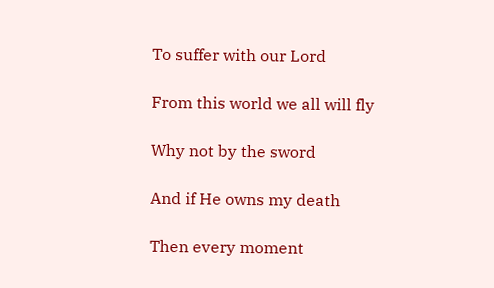To suffer with our Lord

From this world we all will fly

Why not by the sword

And if He owns my death

Then every moment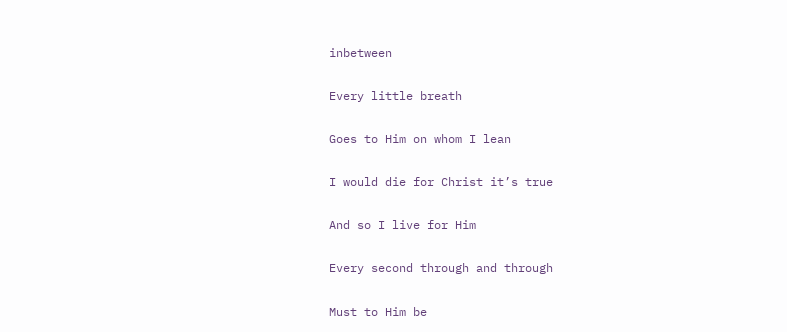inbetween

Every little breath

Goes to Him on whom I lean

I would die for Christ it’s true

And so I live for Him

Every second through and through

Must to Him be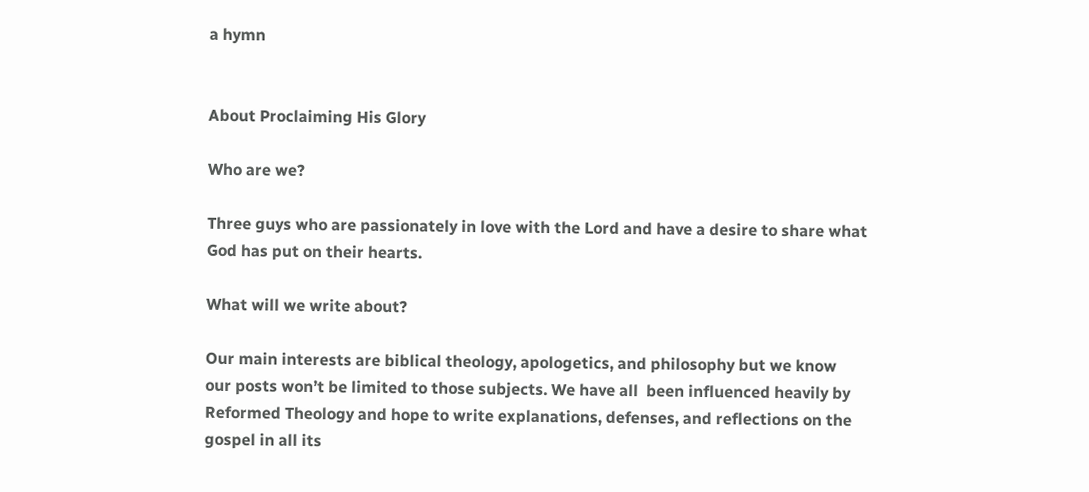a hymn


About Proclaiming His Glory

Who are we?

Three guys who are passionately in love with the Lord and have a desire to share what God has put on their hearts.

What will we write about?

Our main interests are biblical theology, apologetics, and philosophy but we know our posts won’t be limited to those subjects. We have all  been influenced heavily by Reformed Theology and hope to write explanations, defenses, and reflections on the gospel in all its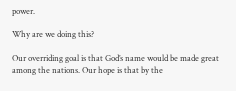power.

Why are we doing this?

Our overriding goal is that God’s name would be made great among the nations. Our hope is that by the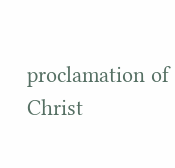proclamation of Christ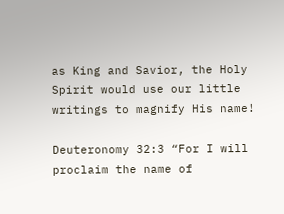as King and Savior, the Holy Spirit would use our little writings to magnify His name!

Deuteronomy 32:3 “For I will proclaim the name of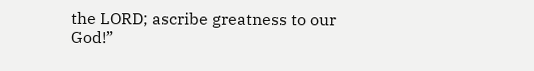the LORD; ascribe greatness to our God!”